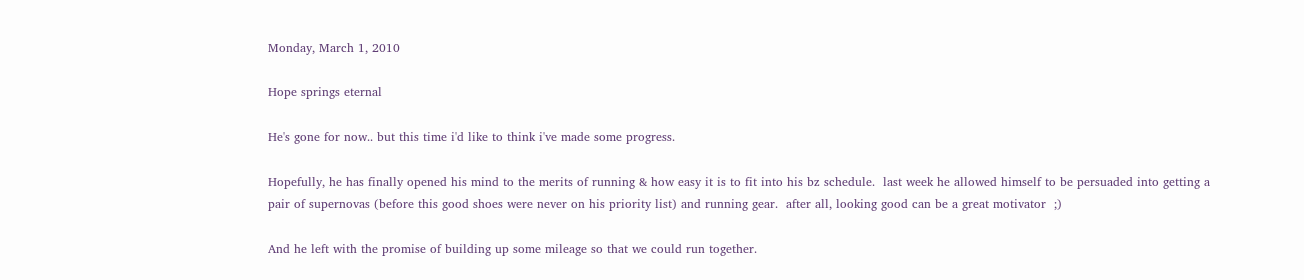Monday, March 1, 2010

Hope springs eternal

He's gone for now.. but this time i'd like to think i've made some progress.

Hopefully, he has finally opened his mind to the merits of running & how easy it is to fit into his bz schedule.  last week he allowed himself to be persuaded into getting a pair of supernovas (before this good shoes were never on his priority list) and running gear.  after all, looking good can be a great motivator  ;)

And he left with the promise of building up some mileage so that we could run together.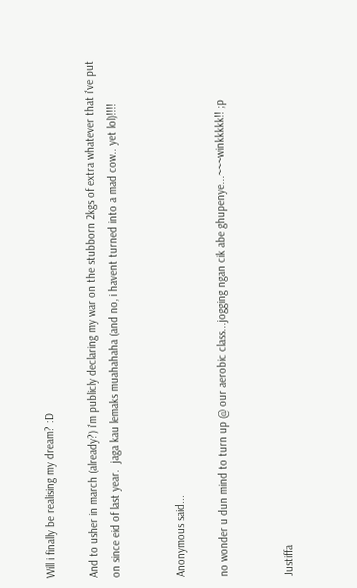Will i finally be realising my dream? :D

And to usher in march (already?) i'm publicly declaring my war on the stubborn 2kgs of extra whatever that i've put on since eid of last year.  jaga kau lemaks muahahaha (and no, i havent turned into a mad cow.. yet lol)!!!!


Anonymous said...

no wonder u dun mind to turn up @ our aerobic class...jogging ngan cik abe ghupenye...~~~winkkkkk!! ;p


Justiffa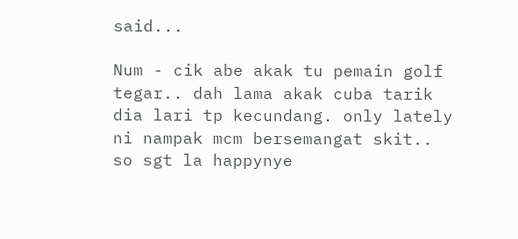said...

Num - cik abe akak tu pemain golf tegar.. dah lama akak cuba tarik dia lari tp kecundang. only lately ni nampak mcm bersemangat skit.. so sgt la happynye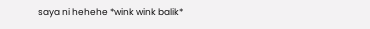saya ni hehehe *wink wink balik*